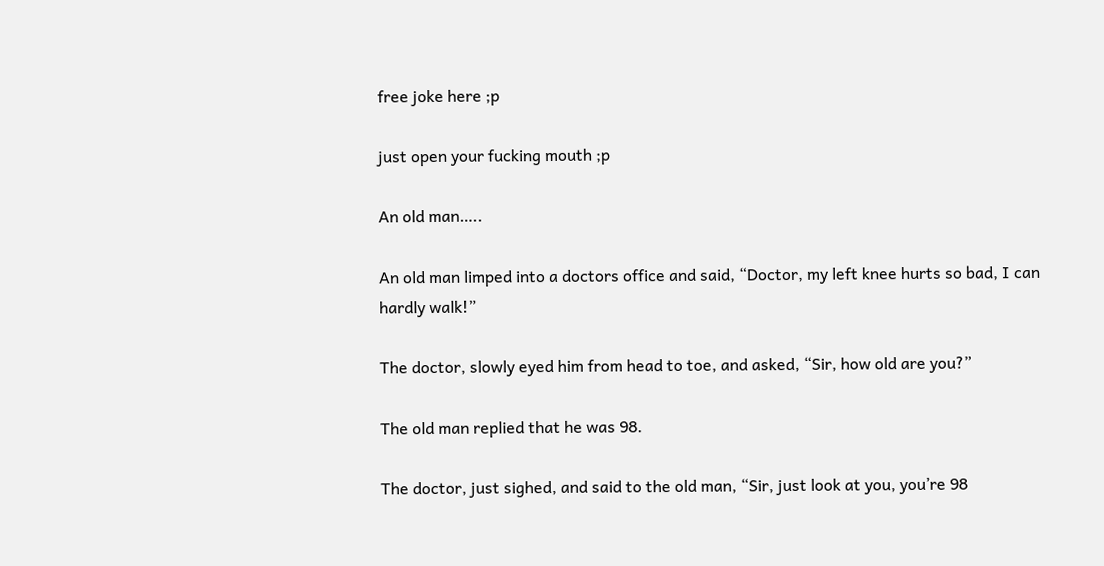free joke here ;p

just open your fucking mouth ;p

An old man…..

An old man limped into a doctors office and said, “Doctor, my left knee hurts so bad, I can hardly walk!”

The doctor, slowly eyed him from head to toe, and asked, “Sir, how old are you?”

The old man replied that he was 98.

The doctor, just sighed, and said to the old man, “Sir, just look at you, you’re 98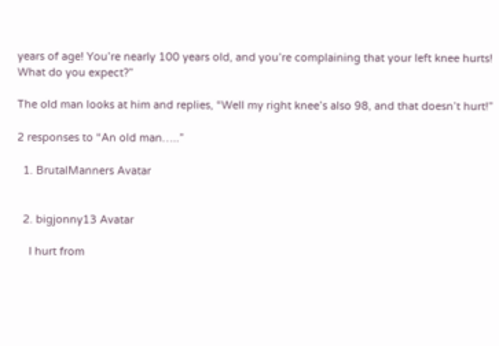years of age! You’re nearly 100 years old, and you’re complaining that your left knee hurts! What do you expect?”

The old man looks at him and replies, “Well my right knee’s also 98, and that doesn’t hurt!”

2 responses to “An old man…..”

  1. BrutalManners Avatar


  2. bigjonny13 Avatar

    I hurt from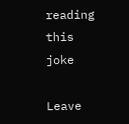reading this joke

Leave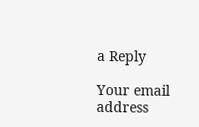a Reply

Your email address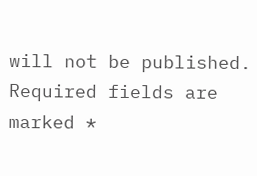will not be published. Required fields are marked *